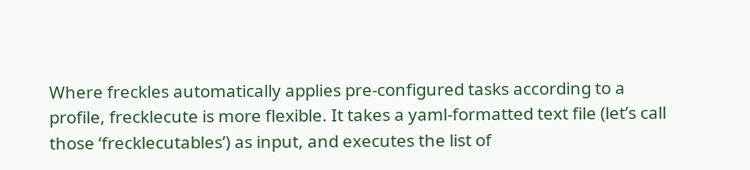Where freckles automatically applies pre-configured tasks according to a profile, frecklecute is more flexible. It takes a yaml-formatted text file (let’s call those ‘frecklecutables’) as input, and executes the list of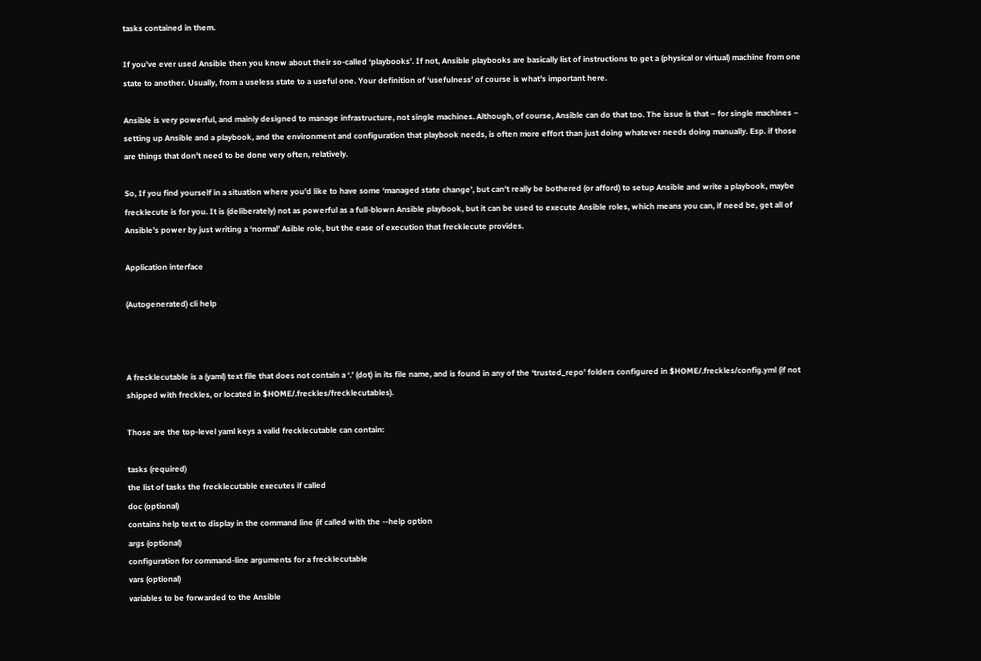tasks contained in them.

If you’ve ever used Ansible then you know about their so-called ‘playbooks’. If not, Ansible playbooks are basically list of instructions to get a (physical or virtual) machine from one state to another. Usually, from a useless state to a useful one. Your definition of ‘usefulness’ of course is what’s important here.

Ansible is very powerful, and mainly designed to manage infrastructure, not single machines. Although, of course, Ansible can do that too. The issue is that – for single machines – setting up Ansible and a playbook, and the environment and configuration that playbook needs, is often more effort than just doing whatever needs doing manually. Esp. if those are things that don’t need to be done very often, relatively.

So, If you find yourself in a situation where you’d like to have some ‘managed state change’, but can’t really be bothered (or afford) to setup Ansible and write a playbook, maybe frecklecute is for you. It is (deliberately) not as powerful as a full-blown Ansible playbook, but it can be used to execute Ansible roles, which means you can, if need be, get all of Ansible’s power by just writing a ‘normal’ Asible role, but the ease of execution that frecklecute provides.

Application interface

(Autogenerated) cli help



A frecklecutable is a (yaml) text file that does not contain a ‘.’ (dot) in its file name, and is found in any of the ‘trusted_repo’ folders configured in $HOME/.freckles/config.yml (if not shipped with freckles, or located in $HOME/.freckles/frecklecutables).

Those are the top-level yaml keys a valid frecklecutable can contain:

tasks (required)
the list of tasks the frecklecutable executes if called
doc (optional)
contains help text to display in the command line (if called with the --help option
args (optional)
configuration for command-line arguments for a frecklecutable
vars (optional)
variables to be forwarded to the Ansible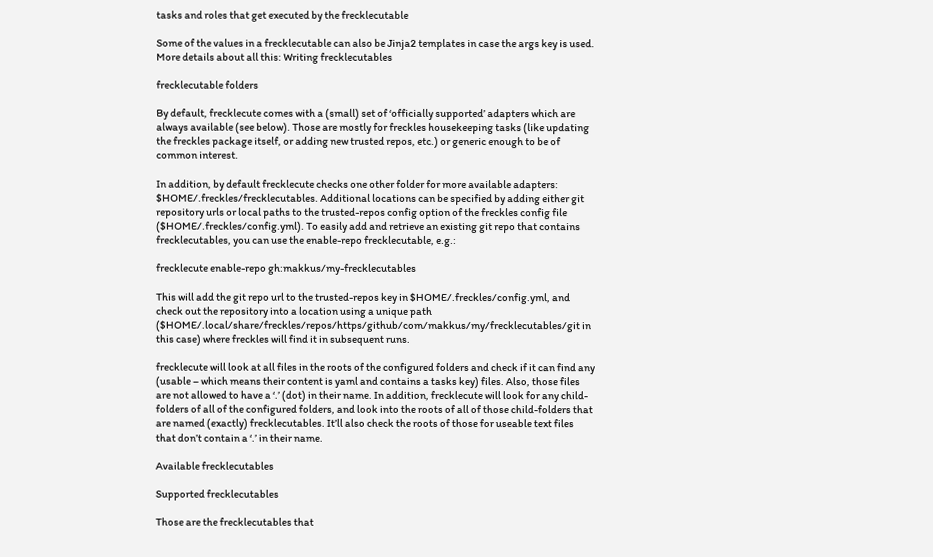tasks and roles that get executed by the frecklecutable

Some of the values in a frecklecutable can also be Jinja2 templates in case the args key is used. More details about all this: Writing frecklecutables

frecklecutable folders

By default, frecklecute comes with a (small) set of ‘officially supported’ adapters which are always available (see below). Those are mostly for freckles housekeeping tasks (like updating the freckles package itself, or adding new trusted repos, etc.) or generic enough to be of common interest.

In addition, by default frecklecute checks one other folder for more available adapters: $HOME/.freckles/frecklecutables. Additional locations can be specified by adding either git repository urls or local paths to the trusted-repos config option of the freckles config file ($HOME/.freckles/config.yml). To easily add and retrieve an existing git repo that contains frecklecutables, you can use the enable-repo frecklecutable, e.g.:

frecklecute enable-repo gh:makkus/my-frecklecutables

This will add the git repo url to the trusted-repos key in $HOME/.freckles/config.yml, and check out the repository into a location using a unique path ($HOME/.local/share/freckles/repos/https/github/com/makkus/my/frecklecutables/git in this case) where freckles will find it in subsequent runs.

frecklecute will look at all files in the roots of the configured folders and check if it can find any (usable – which means their content is yaml and contains a tasks key) files. Also, those files are not allowed to have a ‘.’ (dot) in their name. In addition, frecklecute will look for any child-folders of all of the configured folders, and look into the roots of all of those child-folders that are named (exactly) frecklecutables. It’ll also check the roots of those for useable text files that don’t contain a ‘.’ in their name.

Available frecklecutables

Supported frecklecutables

Those are the frecklecutables that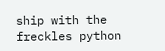ship with the freckles python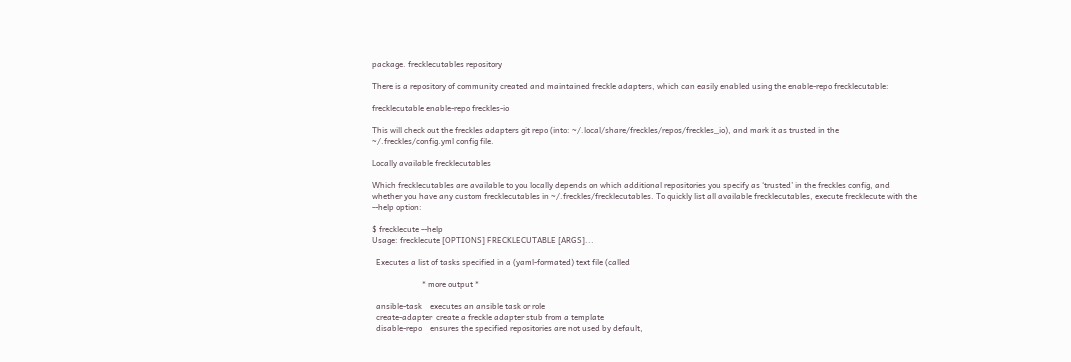package. frecklecutables repository

There is a repository of community created and maintained freckle adapters, which can easily enabled using the enable-repo frecklecutable:

frecklecutable enable-repo freckles-io

This will check out the freckles adapters git repo (into: ~/.local/share/freckles/repos/freckles_io), and mark it as trusted in the ~/.freckles/config.yml config file.

Locally available frecklecutables

Which frecklecutables are available to you locally depends on which additional repositories you specify as ‘trusted’ in the freckles config, and whether you have any custom frecklecutables in ~/.freckles/frecklecutables. To quickly list all available frecklecutables, execute frecklecute with the --help option:

$ frecklecute --help
Usage: frecklecute [OPTIONS] FRECKLECUTABLE [ARGS]...

  Executes a list of tasks specified in a (yaml-formated) text file (called

                         * more output *

  ansible-task    executes an ansible task or role
  create-adapter  create a freckle adapter stub from a template
  disable-repo    ensures the specified repositories are not used by default,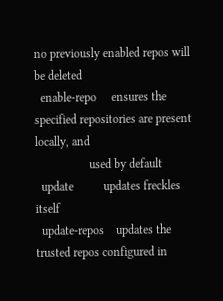no previously enabled repos will be deleted
  enable-repo     ensures the specified repositories are present locally, and
                  used by default
  update          updates freckles itself
  update-repos    updates the trusted repos configured in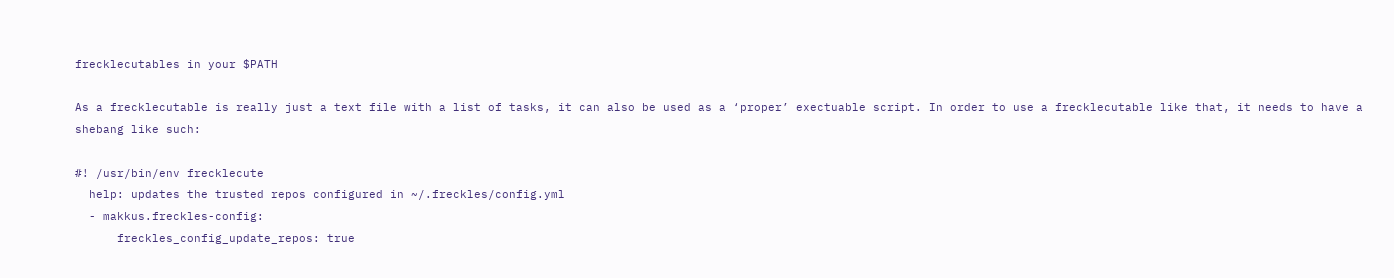frecklecutables in your $PATH

As a frecklecutable is really just a text file with a list of tasks, it can also be used as a ‘proper’ exectuable script. In order to use a frecklecutable like that, it needs to have a shebang like such:

#! /usr/bin/env frecklecute
  help: updates the trusted repos configured in ~/.freckles/config.yml
  - makkus.freckles-config:
      freckles_config_update_repos: true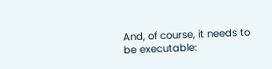And, of course, it needs to be executable: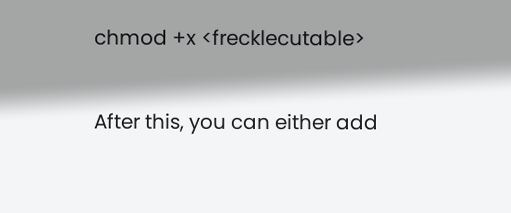chmod +x <frecklecutable>

After this, you can either add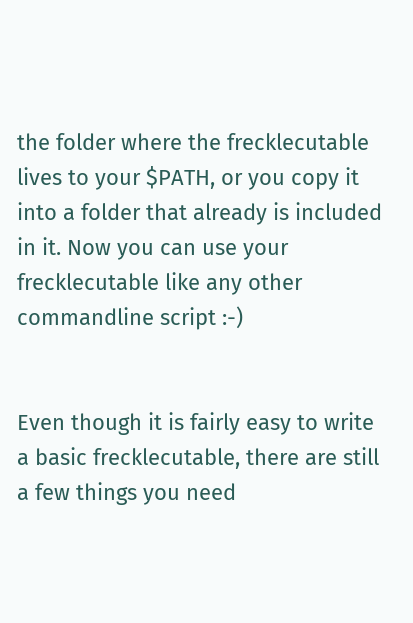the folder where the frecklecutable lives to your $PATH, or you copy it into a folder that already is included in it. Now you can use your frecklecutable like any other commandline script :-)


Even though it is fairly easy to write a basic frecklecutable, there are still a few things you need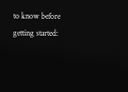to know before getting started: